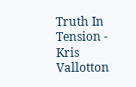Truth In Tension - Kris Vallotton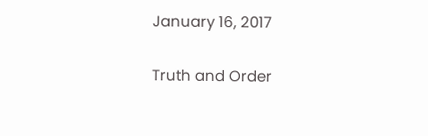January 16, 2017

Truth and Order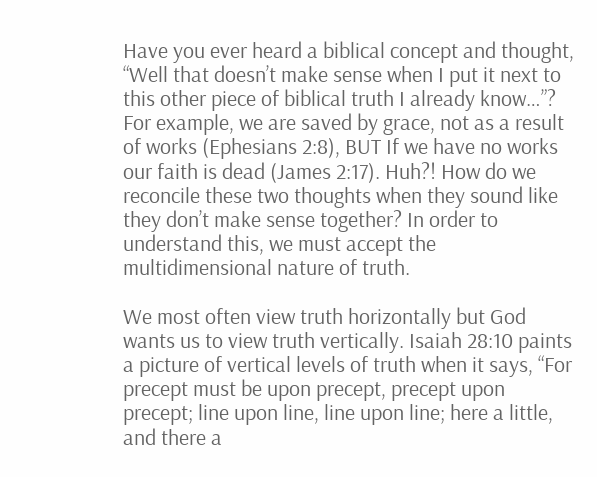Have you ever heard a biblical concept and thought, “Well that doesn’t make sense when I put it next to this other piece of biblical truth I already know…”? For example, we are saved by grace, not as a result of works (Ephesians 2:8), BUT If we have no works our faith is dead (James 2:17). Huh?! How do we reconcile these two thoughts when they sound like they don’t make sense together? In order to understand this, we must accept the multidimensional nature of truth.

We most often view truth horizontally but God wants us to view truth vertically. Isaiah 28:10 paints a picture of vertical levels of truth when it says, “For precept must be upon precept, precept upon precept; line upon line, line upon line; here a little, and there a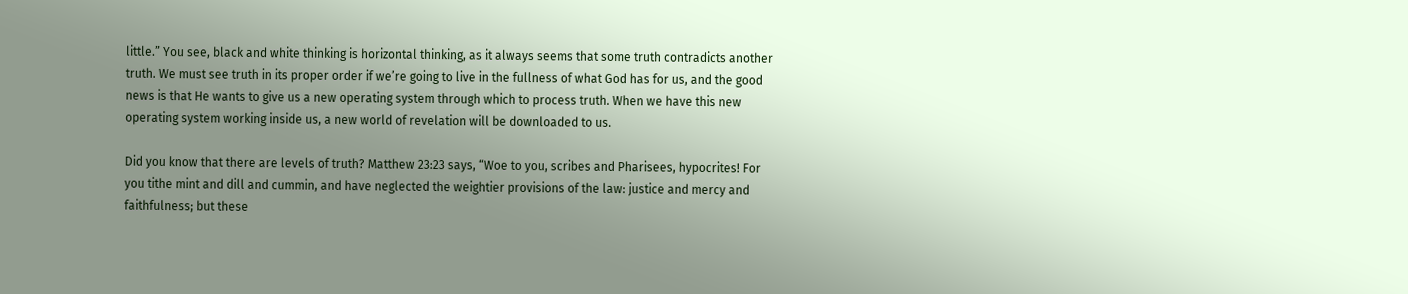little.” You see, black and white thinking is horizontal thinking, as it always seems that some truth contradicts another truth. We must see truth in its proper order if we’re going to live in the fullness of what God has for us, and the good news is that He wants to give us a new operating system through which to process truth. When we have this new operating system working inside us, a new world of revelation will be downloaded to us.

Did you know that there are levels of truth? Matthew 23:23 says, “Woe to you, scribes and Pharisees, hypocrites! For you tithe mint and dill and cummin, and have neglected the weightier provisions of the law: justice and mercy and faithfulness; but these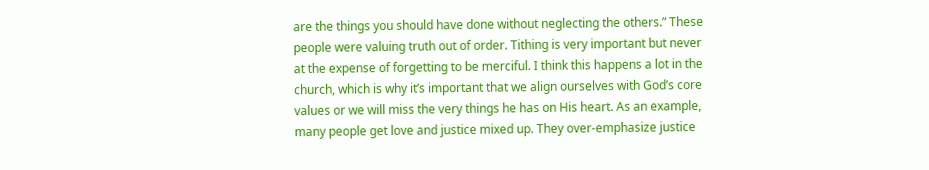are the things you should have done without neglecting the others.” These people were valuing truth out of order. Tithing is very important but never at the expense of forgetting to be merciful. I think this happens a lot in the church, which is why it’s important that we align ourselves with God’s core values or we will miss the very things he has on His heart. As an example, many people get love and justice mixed up. They over-emphasize justice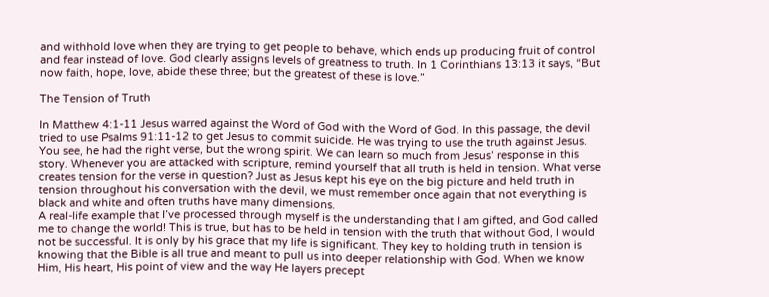and withhold love when they are trying to get people to behave, which ends up producing fruit of control and fear instead of love. God clearly assigns levels of greatness to truth. In 1 Corinthians 13:13 it says, “But now faith, hope, love, abide these three; but the greatest of these is love.”

The Tension of Truth

In Matthew 4:1-11 Jesus warred against the Word of God with the Word of God. In this passage, the devil tried to use Psalms 91:11-12 to get Jesus to commit suicide. He was trying to use the truth against Jesus. You see, he had the right verse, but the wrong spirit. We can learn so much from Jesus’ response in this story. Whenever you are attacked with scripture, remind yourself that all truth is held in tension. What verse creates tension for the verse in question? Just as Jesus kept his eye on the big picture and held truth in tension throughout his conversation with the devil, we must remember once again that not everything is black and white and often truths have many dimensions.
A real-life example that I’ve processed through myself is the understanding that I am gifted, and God called me to change the world! This is true, but has to be held in tension with the truth that without God, I would not be successful. It is only by his grace that my life is significant. They key to holding truth in tension is knowing that the Bible is all true and meant to pull us into deeper relationship with God. When we know Him, His heart, His point of view and the way He layers precept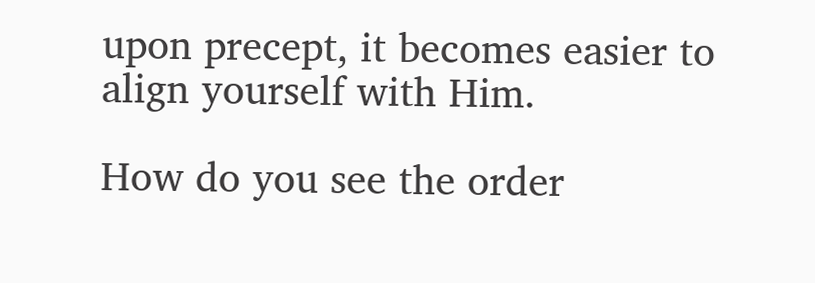upon precept, it becomes easier to align yourself with Him.

How do you see the order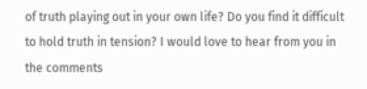of truth playing out in your own life? Do you find it difficult to hold truth in tension? I would love to hear from you in the comments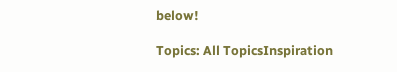below!

Topics: All TopicsInspiration